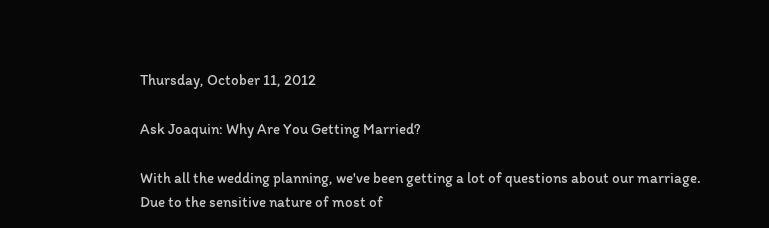Thursday, October 11, 2012

Ask Joaquin: Why Are You Getting Married?

With all the wedding planning, we've been getting a lot of questions about our marriage.  Due to the sensitive nature of most of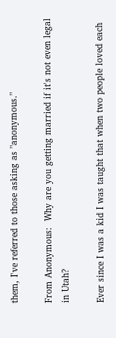them, I've referred to those asking as "anonymous."

From Anonymous:  Why are you getting married if it's not even legal in Utah?

Ever since I was a kid I was taught that when two people loved each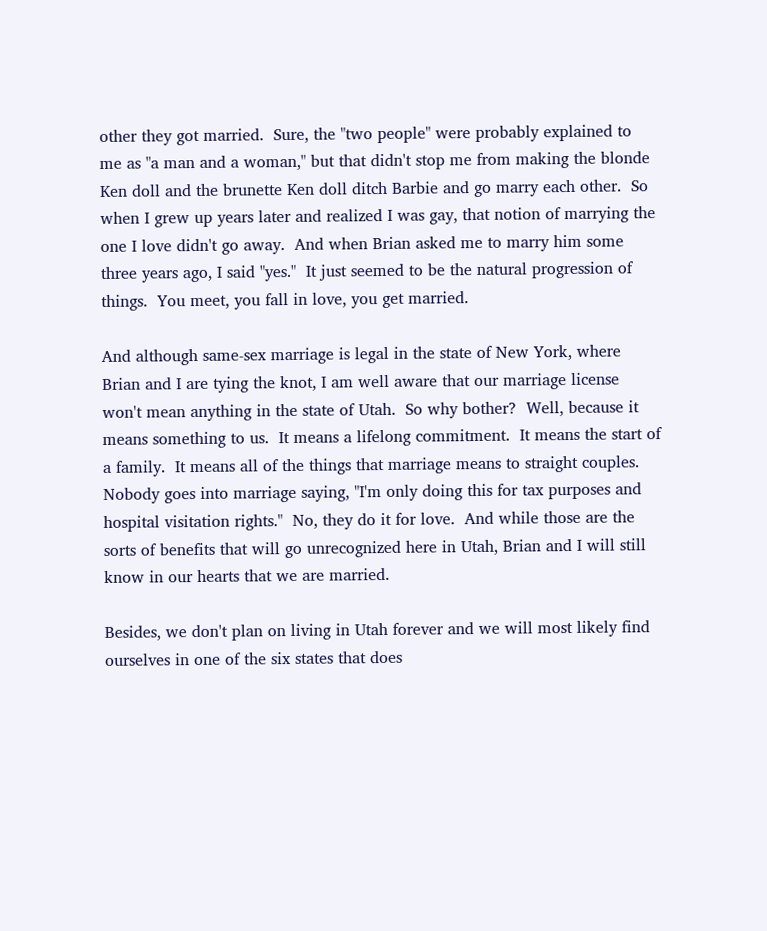other they got married.  Sure, the "two people" were probably explained to me as "a man and a woman," but that didn't stop me from making the blonde Ken doll and the brunette Ken doll ditch Barbie and go marry each other.  So when I grew up years later and realized I was gay, that notion of marrying the one I love didn't go away.  And when Brian asked me to marry him some three years ago, I said "yes."  It just seemed to be the natural progression of things.  You meet, you fall in love, you get married.

And although same-sex marriage is legal in the state of New York, where Brian and I are tying the knot, I am well aware that our marriage license won't mean anything in the state of Utah.  So why bother?  Well, because it means something to us.  It means a lifelong commitment.  It means the start of a family.  It means all of the things that marriage means to straight couples.  Nobody goes into marriage saying, "I'm only doing this for tax purposes and hospital visitation rights."  No, they do it for love.  And while those are the sorts of benefits that will go unrecognized here in Utah, Brian and I will still know in our hearts that we are married.

Besides, we don't plan on living in Utah forever and we will most likely find ourselves in one of the six states that does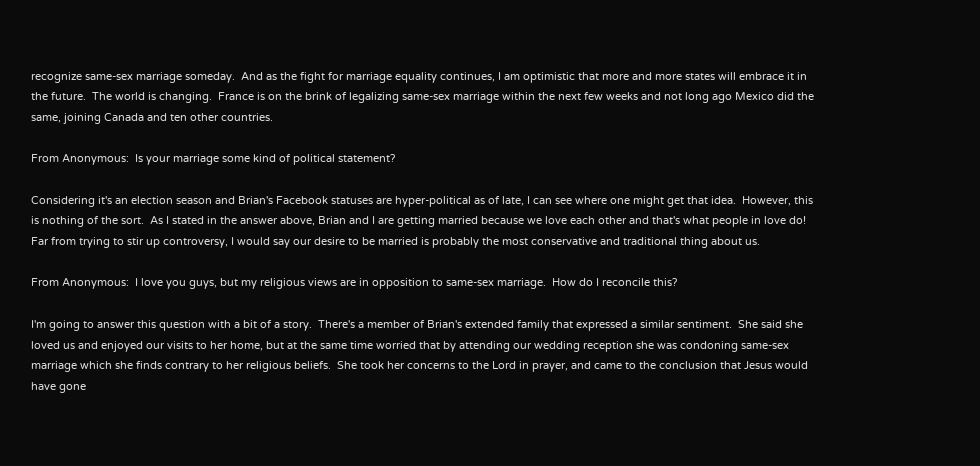recognize same-sex marriage someday.  And as the fight for marriage equality continues, I am optimistic that more and more states will embrace it in the future.  The world is changing.  France is on the brink of legalizing same-sex marriage within the next few weeks and not long ago Mexico did the same, joining Canada and ten other countries.

From Anonymous:  Is your marriage some kind of political statement?

Considering it's an election season and Brian's Facebook statuses are hyper-political as of late, I can see where one might get that idea.  However, this is nothing of the sort.  As I stated in the answer above, Brian and I are getting married because we love each other and that's what people in love do!  Far from trying to stir up controversy, I would say our desire to be married is probably the most conservative and traditional thing about us.

From Anonymous:  I love you guys, but my religious views are in opposition to same-sex marriage.  How do I reconcile this?

I'm going to answer this question with a bit of a story.  There's a member of Brian's extended family that expressed a similar sentiment.  She said she loved us and enjoyed our visits to her home, but at the same time worried that by attending our wedding reception she was condoning same-sex marriage which she finds contrary to her religious beliefs.  She took her concerns to the Lord in prayer, and came to the conclusion that Jesus would have gone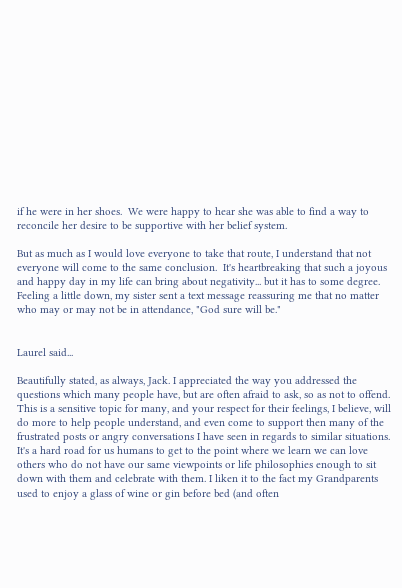if he were in her shoes.  We were happy to hear she was able to find a way to reconcile her desire to be supportive with her belief system.

But as much as I would love everyone to take that route, I understand that not everyone will come to the same conclusion.  It's heartbreaking that such a joyous and happy day in my life can bring about negativity... but it has to some degree.  Feeling a little down, my sister sent a text message reassuring me that no matter who may or may not be in attendance, "God sure will be."


Laurel said...

Beautifully stated, as always, Jack. I appreciated the way you addressed the questions which many people have, but are often afraid to ask, so as not to offend. This is a sensitive topic for many, and your respect for their feelings, I believe, will do more to help people understand, and even come to support then many of the frustrated posts or angry conversations I have seen in regards to similar situations. It's a hard road for us humans to get to the point where we learn we can love others who do not have our same viewpoints or life philosophies enough to sit down with them and celebrate with them. I liken it to the fact my Grandparents used to enjoy a glass of wine or gin before bed (and often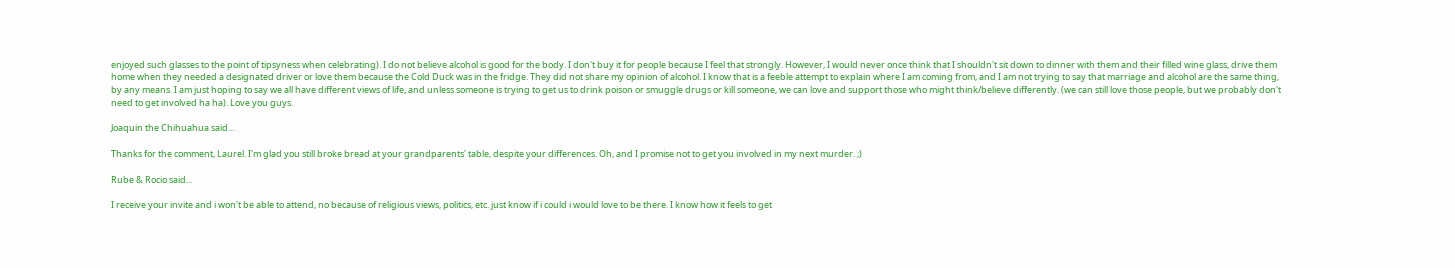enjoyed such glasses to the point of tipsyness when celebrating). I do not believe alcohol is good for the body. I don't buy it for people because I feel that strongly. However, I would never once think that I shouldn't sit down to dinner with them and their filled wine glass, drive them home when they needed a designated driver or love them because the Cold Duck was in the fridge. They did not share my opinion of alcohol. I know that is a feeble attempt to explain where I am coming from, and I am not trying to say that marriage and alcohol are the same thing, by any means. I am just hoping to say we all have different views of life, and unless someone is trying to get us to drink poison or smuggle drugs or kill someone, we can love and support those who might think/believe differently. (we can still love those people, but we probably don't need to get involved ha ha). Love you guys.

Joaquin the Chihuahua said...

Thanks for the comment, Laurel. I'm glad you still broke bread at your grandparents' table, despite your differences. Oh, and I promise not to get you involved in my next murder. ;)

Rube & Rocio said...

I receive your invite and i won't be able to attend, no because of religious views, politics, etc. just know if i could i would love to be there. I know how it feels to get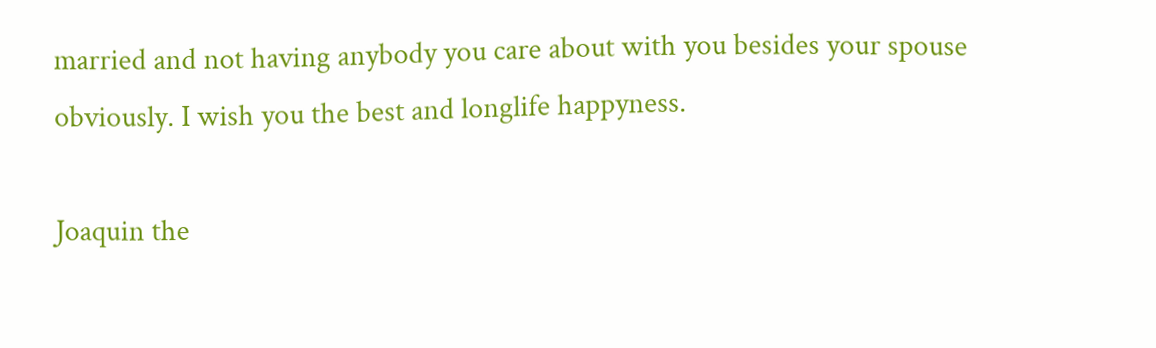married and not having anybody you care about with you besides your spouse obviously. I wish you the best and longlife happyness.

Joaquin the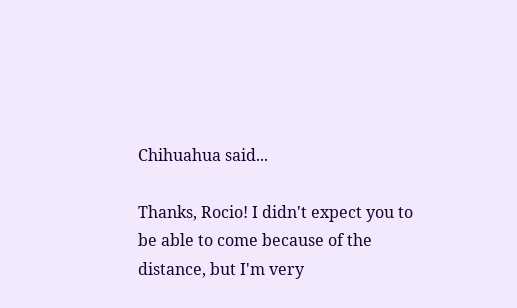Chihuahua said...

Thanks, Rocio! I didn't expect you to be able to come because of the distance, but I'm very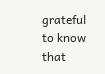grateful to know that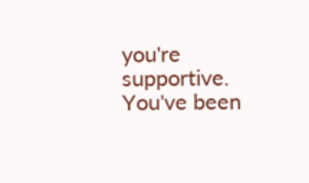you're supportive. You've been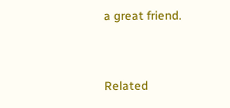a great friend.


Related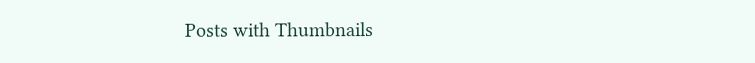Posts with Thumbnails